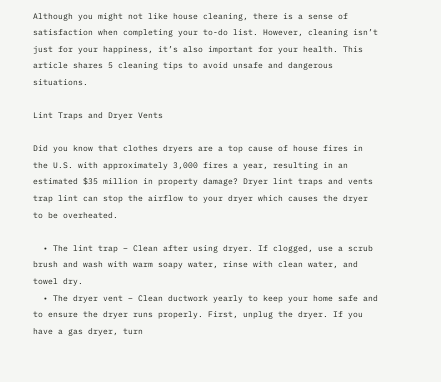Although you might not like house cleaning, there is a sense of satisfaction when completing your to-do list. However, cleaning isn’t just for your happiness, it’s also important for your health. This article shares 5 cleaning tips to avoid unsafe and dangerous situations.

Lint Traps and Dryer Vents

Did you know that clothes dryers are a top cause of house fires in the U.S. with approximately 3,000 fires a year, resulting in an estimated $35 million in property damage? Dryer lint traps and vents trap lint can stop the airflow to your dryer which causes the dryer to be overheated.

  • The lint trap – Clean after using dryer. If clogged, use a scrub brush and wash with warm soapy water, rinse with clean water, and towel dry.
  • The dryer vent – Clean ductwork yearly to keep your home safe and to ensure the dryer runs properly. First, unplug the dryer. If you have a gas dryer, turn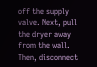off the supply valve. Next, pull the dryer away from the wall. Then, disconnect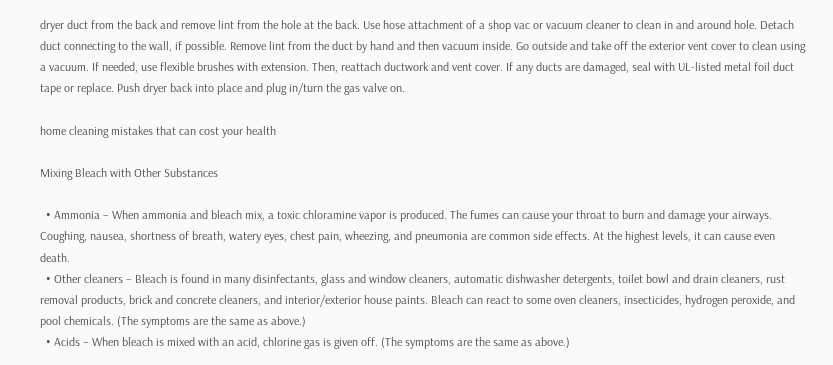dryer duct from the back and remove lint from the hole at the back. Use hose attachment of a shop vac or vacuum cleaner to clean in and around hole. Detach duct connecting to the wall, if possible. Remove lint from the duct by hand and then vacuum inside. Go outside and take off the exterior vent cover to clean using a vacuum. If needed, use flexible brushes with extension. Then, reattach ductwork and vent cover. If any ducts are damaged, seal with UL-listed metal foil duct tape or replace. Push dryer back into place and plug in/turn the gas valve on.

home cleaning mistakes that can cost your health

Mixing Bleach with Other Substances

  • Ammonia – When ammonia and bleach mix, a toxic chloramine vapor is produced. The fumes can cause your throat to burn and damage your airways. Coughing, nausea, shortness of breath, watery eyes, chest pain, wheezing, and pneumonia are common side effects. At the highest levels, it can cause even death.
  • Other cleaners – Bleach is found in many disinfectants, glass and window cleaners, automatic dishwasher detergents, toilet bowl and drain cleaners, rust removal products, brick and concrete cleaners, and interior/exterior house paints. Bleach can react to some oven cleaners, insecticides, hydrogen peroxide, and pool chemicals. (The symptoms are the same as above.)
  • Acids – When bleach is mixed with an acid, chlorine gas is given off. (The symptoms are the same as above.)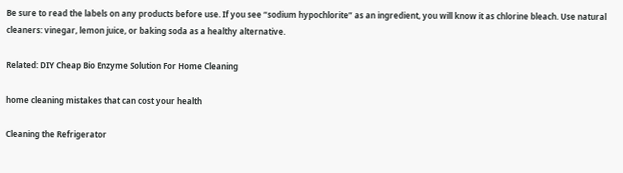Be sure to read the labels on any products before use. If you see “sodium hypochlorite” as an ingredient, you will know it as chlorine bleach. Use natural cleaners: vinegar, lemon juice, or baking soda as a healthy alternative.

Related: DIY Cheap Bio Enzyme Solution For Home Cleaning

home cleaning mistakes that can cost your health

Cleaning the Refrigerator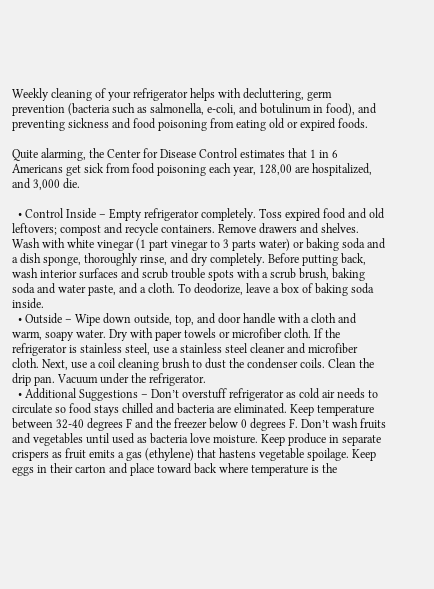Weekly cleaning of your refrigerator helps with decluttering, germ prevention (bacteria such as salmonella, e-coli, and botulinum in food), and preventing sickness and food poisoning from eating old or expired foods.

Quite alarming, the Center for Disease Control estimates that 1 in 6 Americans get sick from food poisoning each year, 128,00 are hospitalized, and 3,000 die.

  • Control Inside – Empty refrigerator completely. Toss expired food and old leftovers; compost and recycle containers. Remove drawers and shelves. Wash with white vinegar (1 part vinegar to 3 parts water) or baking soda and a dish sponge, thoroughly rinse, and dry completely. Before putting back, wash interior surfaces and scrub trouble spots with a scrub brush, baking soda and water paste, and a cloth. To deodorize, leave a box of baking soda inside.
  • Outside – Wipe down outside, top, and door handle with a cloth and warm, soapy water. Dry with paper towels or microfiber cloth. If the refrigerator is stainless steel, use a stainless steel cleaner and microfiber cloth. Next, use a coil cleaning brush to dust the condenser coils. Clean the drip pan. Vacuum under the refrigerator.
  • Additional Suggestions – Don’t overstuff refrigerator as cold air needs to circulate so food stays chilled and bacteria are eliminated. Keep temperature between 32-40 degrees F and the freezer below 0 degrees F. Don’t wash fruits and vegetables until used as bacteria love moisture. Keep produce in separate crispers as fruit emits a gas (ethylene) that hastens vegetable spoilage. Keep eggs in their carton and place toward back where temperature is the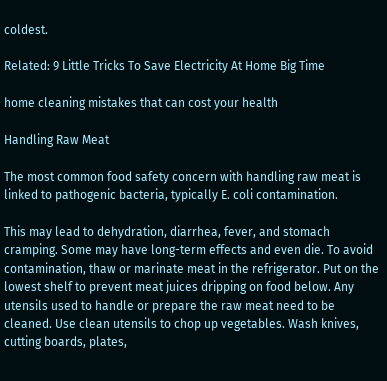coldest.

Related: 9 Little Tricks To Save Electricity At Home Big Time

home cleaning mistakes that can cost your health

Handling Raw Meat

The most common food safety concern with handling raw meat is linked to pathogenic bacteria, typically E. coli contamination.

This may lead to dehydration, diarrhea, fever, and stomach cramping. Some may have long-term effects and even die. To avoid contamination, thaw or marinate meat in the refrigerator. Put on the lowest shelf to prevent meat juices dripping on food below. Any utensils used to handle or prepare the raw meat need to be cleaned. Use clean utensils to chop up vegetables. Wash knives, cutting boards, plates,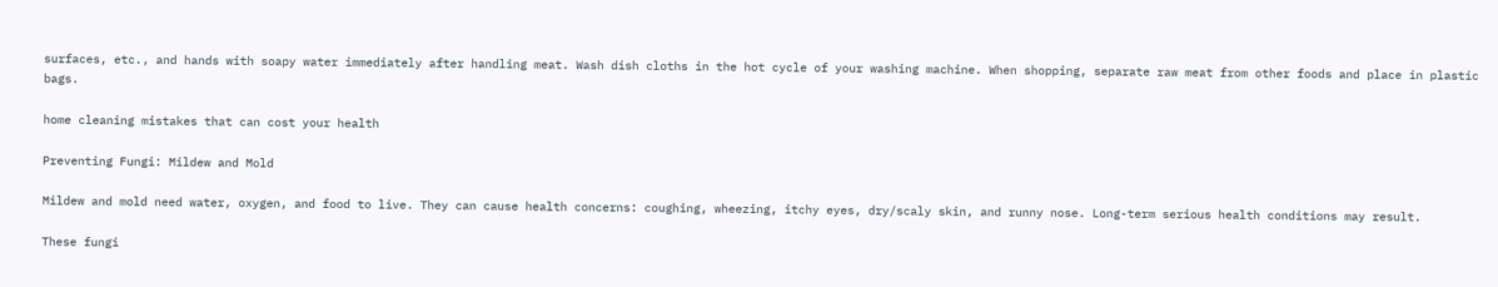surfaces, etc., and hands with soapy water immediately after handling meat. Wash dish cloths in the hot cycle of your washing machine. When shopping, separate raw meat from other foods and place in plastic bags.

home cleaning mistakes that can cost your health

Preventing Fungi: Mildew and Mold

Mildew and mold need water, oxygen, and food to live. They can cause health concerns: coughing, wheezing, itchy eyes, dry/scaly skin, and runny nose. Long-term serious health conditions may result.

These fungi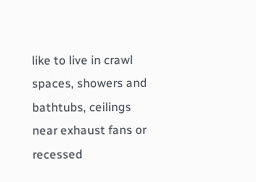like to live in crawl spaces, showers and bathtubs, ceilings near exhaust fans or recessed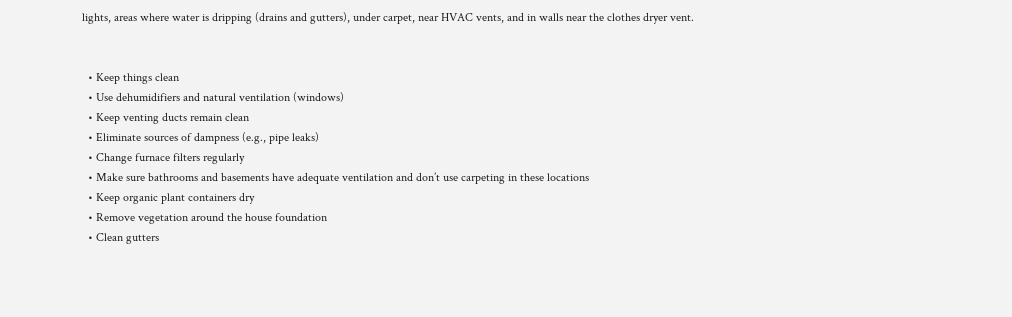lights, areas where water is dripping (drains and gutters), under carpet, near HVAC vents, and in walls near the clothes dryer vent.


  • Keep things clean
  • Use dehumidifiers and natural ventilation (windows)
  • Keep venting ducts remain clean
  • Eliminate sources of dampness (e.g., pipe leaks)
  • Change furnace filters regularly
  • Make sure bathrooms and basements have adequate ventilation and don’t use carpeting in these locations
  • Keep organic plant containers dry
  • Remove vegetation around the house foundation
  • Clean gutters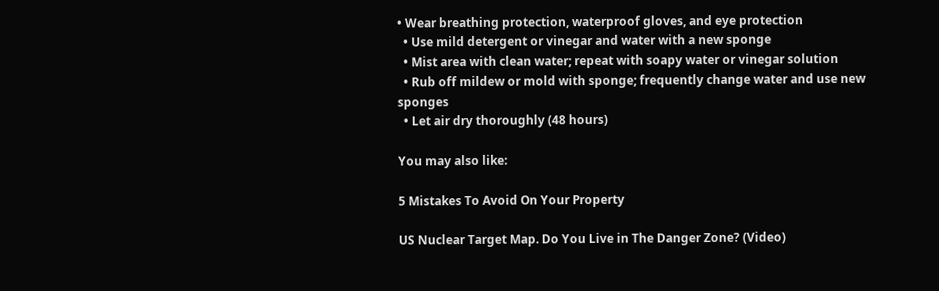• Wear breathing protection, waterproof gloves, and eye protection
  • Use mild detergent or vinegar and water with a new sponge
  • Mist area with clean water; repeat with soapy water or vinegar solution
  • Rub off mildew or mold with sponge; frequently change water and use new sponges
  • Let air dry thoroughly (48 hours)

You may also like:

5 Mistakes To Avoid On Your Property

US Nuclear Target Map. Do You Live in The Danger Zone? (Video)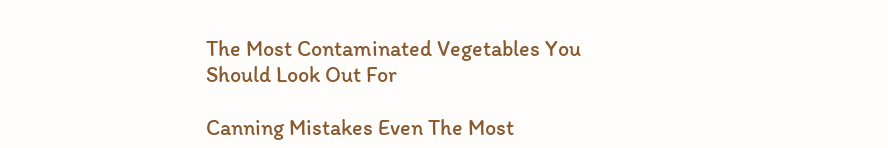The Most Contaminated Vegetables You Should Look Out For

Canning Mistakes Even The Most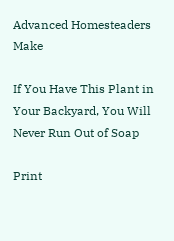Advanced Homesteaders Make

If You Have This Plant in Your Backyard, You Will Never Run Out of Soap

Print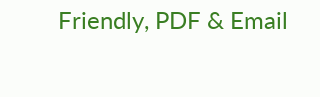Friendly, PDF & Email